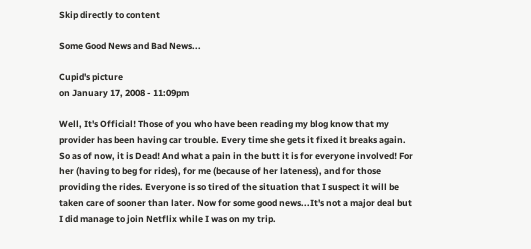Skip directly to content

Some Good News and Bad News...

Cupid's picture
on January 17, 2008 - 11:09pm

Well, It's Official! Those of you who have been reading my blog know that my provider has been having car trouble. Every time she gets it fixed it breaks again. So as of now, it is Dead! And what a pain in the butt it is for everyone involved! For her (having to beg for rides), for me (because of her lateness), and for those providing the rides. Everyone is so tired of the situation that I suspect it will be taken care of sooner than later. Now for some good news...It's not a major deal but I did manage to join Netflix while I was on my trip.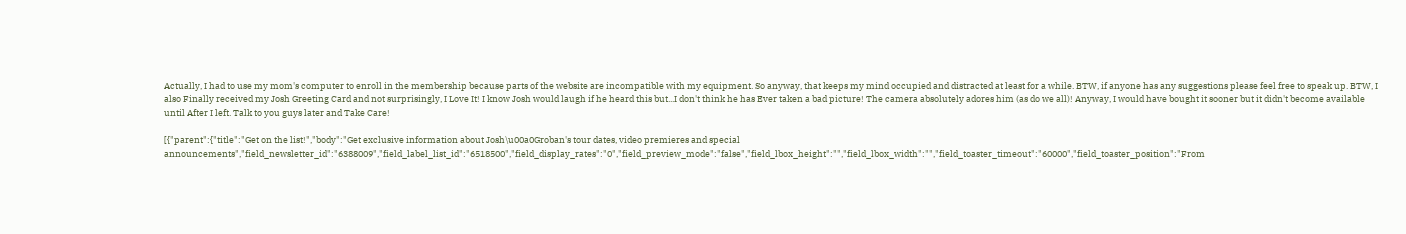Actually, I had to use my mom's computer to enroll in the membership because parts of the website are incompatible with my equipment. So anyway, that keeps my mind occupied and distracted at least for a while. BTW, if anyone has any suggestions please feel free to speak up. BTW, I also Finally received my Josh Greeting Card and not surprisingly, I Love It! I know Josh would laugh if he heard this but...I don't think he has Ever taken a bad picture! The camera absolutely adores him (as do we all)! Anyway, I would have bought it sooner but it didn't become available until After I left. Talk to you guys later and Take Care!

[{"parent":{"title":"Get on the list!","body":"Get exclusive information about Josh\u00a0Groban's tour dates, video premieres and special announcements","field_newsletter_id":"6388009","field_label_list_id":"6518500","field_display_rates":"0","field_preview_mode":"false","field_lbox_height":"","field_lbox_width":"","field_toaster_timeout":"60000","field_toaster_position":"From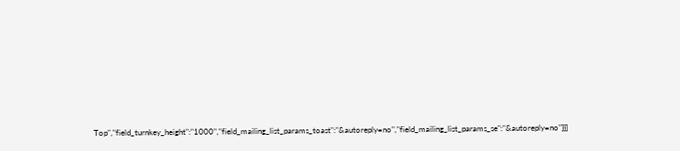Top","field_turnkey_height":"1000","field_mailing_list_params_toast":"&autoreply=no","field_mailing_list_params_se":"&autoreply=no"}}]